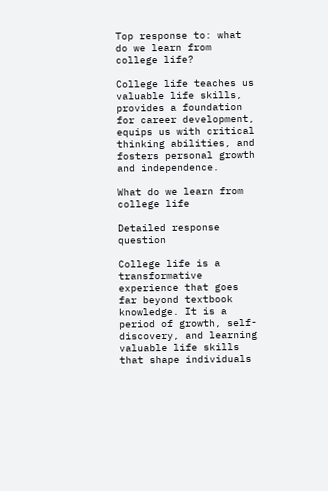Top response to: what do we learn from college life?

College life teaches us valuable life skills, provides a foundation for career development, equips us with critical thinking abilities, and fosters personal growth and independence.

What do we learn from college life

Detailed response question

College life is a transformative experience that goes far beyond textbook knowledge. It is a period of growth, self-discovery, and learning valuable life skills that shape individuals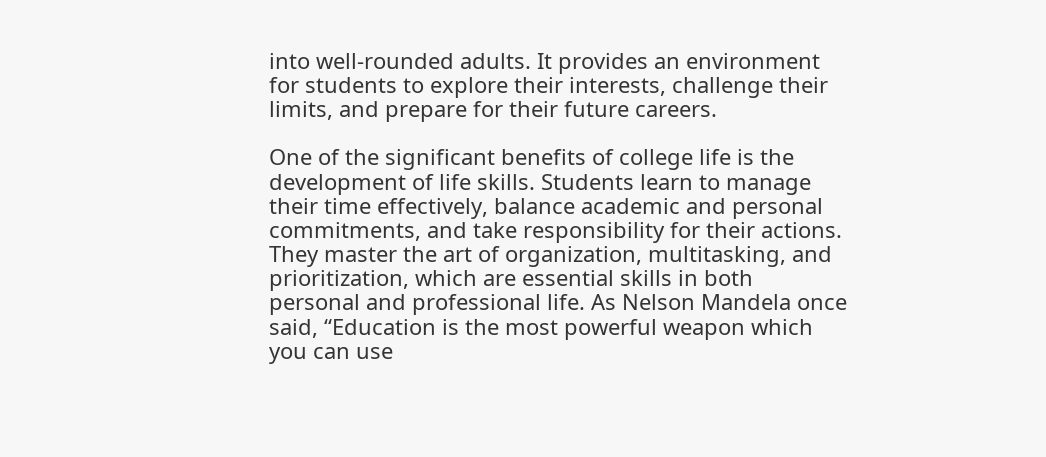into well-rounded adults. It provides an environment for students to explore their interests, challenge their limits, and prepare for their future careers.

One of the significant benefits of college life is the development of life skills. Students learn to manage their time effectively, balance academic and personal commitments, and take responsibility for their actions. They master the art of organization, multitasking, and prioritization, which are essential skills in both personal and professional life. As Nelson Mandela once said, “Education is the most powerful weapon which you can use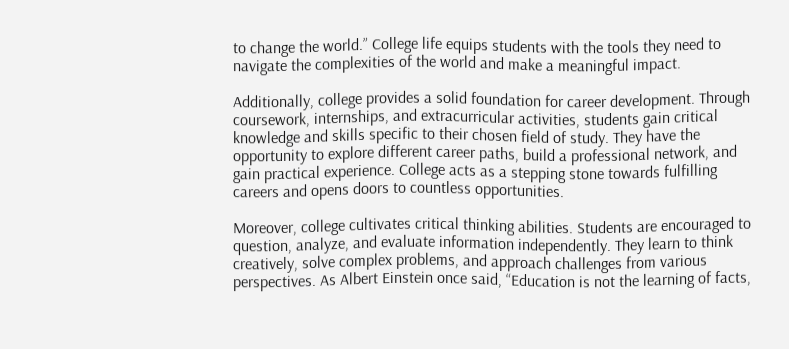to change the world.” College life equips students with the tools they need to navigate the complexities of the world and make a meaningful impact.

Additionally, college provides a solid foundation for career development. Through coursework, internships, and extracurricular activities, students gain critical knowledge and skills specific to their chosen field of study. They have the opportunity to explore different career paths, build a professional network, and gain practical experience. College acts as a stepping stone towards fulfilling careers and opens doors to countless opportunities.

Moreover, college cultivates critical thinking abilities. Students are encouraged to question, analyze, and evaluate information independently. They learn to think creatively, solve complex problems, and approach challenges from various perspectives. As Albert Einstein once said, “Education is not the learning of facts,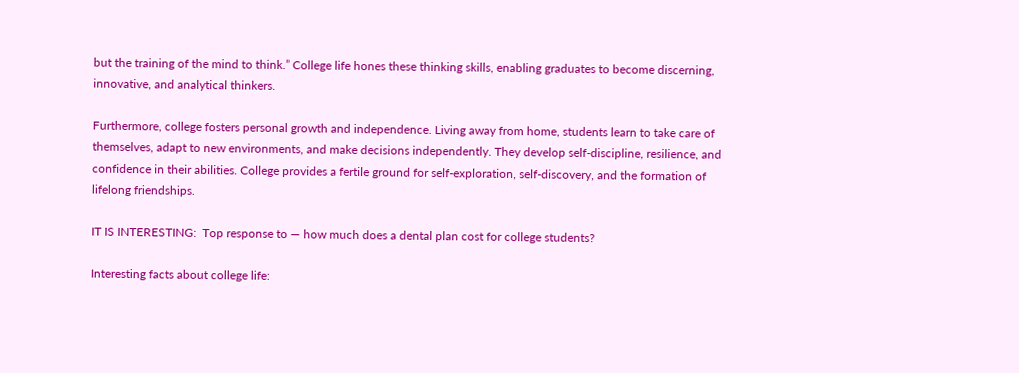but the training of the mind to think.” College life hones these thinking skills, enabling graduates to become discerning, innovative, and analytical thinkers.

Furthermore, college fosters personal growth and independence. Living away from home, students learn to take care of themselves, adapt to new environments, and make decisions independently. They develop self-discipline, resilience, and confidence in their abilities. College provides a fertile ground for self-exploration, self-discovery, and the formation of lifelong friendships.

IT IS INTERESTING:  Top response to — how much does a dental plan cost for college students?

Interesting facts about college life: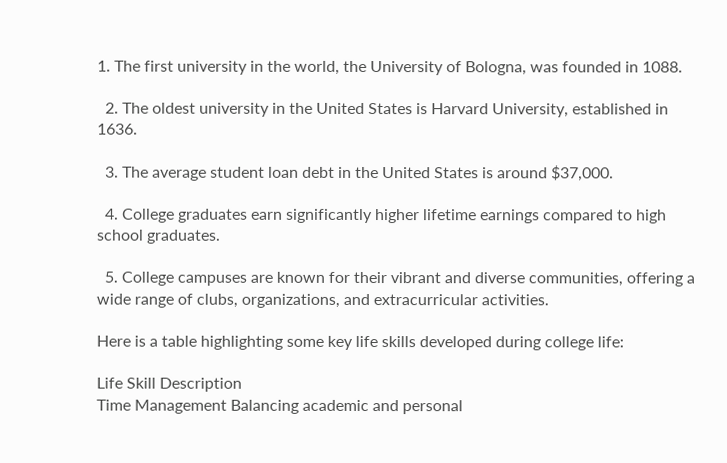1. The first university in the world, the University of Bologna, was founded in 1088.

  2. The oldest university in the United States is Harvard University, established in 1636.

  3. The average student loan debt in the United States is around $37,000.

  4. College graduates earn significantly higher lifetime earnings compared to high school graduates.

  5. College campuses are known for their vibrant and diverse communities, offering a wide range of clubs, organizations, and extracurricular activities.

Here is a table highlighting some key life skills developed during college life:

Life Skill Description
Time Management Balancing academic and personal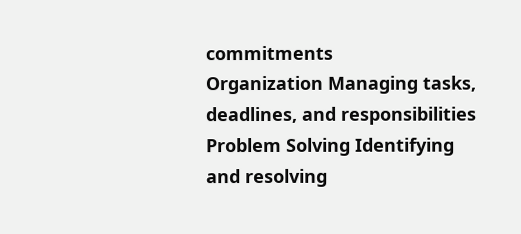commitments
Organization Managing tasks, deadlines, and responsibilities
Problem Solving Identifying and resolving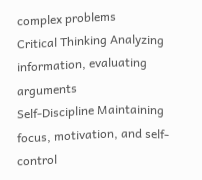complex problems
Critical Thinking Analyzing information, evaluating arguments
Self-Discipline Maintaining focus, motivation, and self-control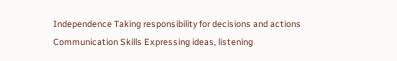Independence Taking responsibility for decisions and actions
Communication Skills Expressing ideas, listening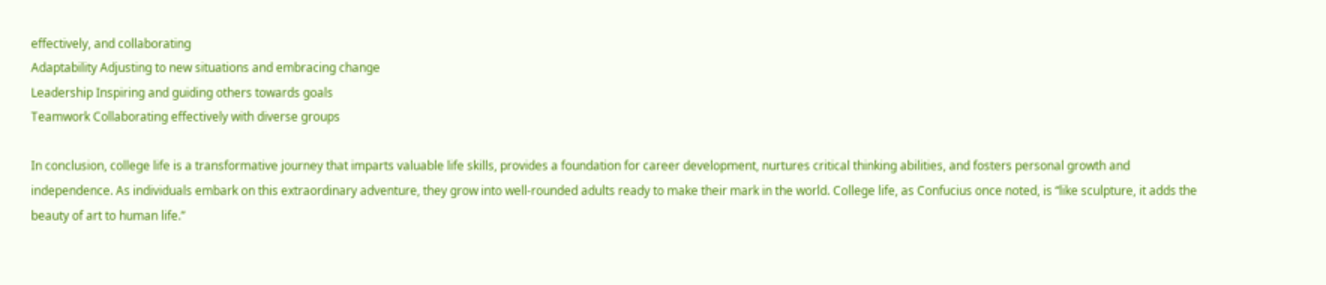effectively, and collaborating
Adaptability Adjusting to new situations and embracing change
Leadership Inspiring and guiding others towards goals
Teamwork Collaborating effectively with diverse groups

In conclusion, college life is a transformative journey that imparts valuable life skills, provides a foundation for career development, nurtures critical thinking abilities, and fosters personal growth and independence. As individuals embark on this extraordinary adventure, they grow into well-rounded adults ready to make their mark in the world. College life, as Confucius once noted, is “like sculpture, it adds the beauty of art to human life.”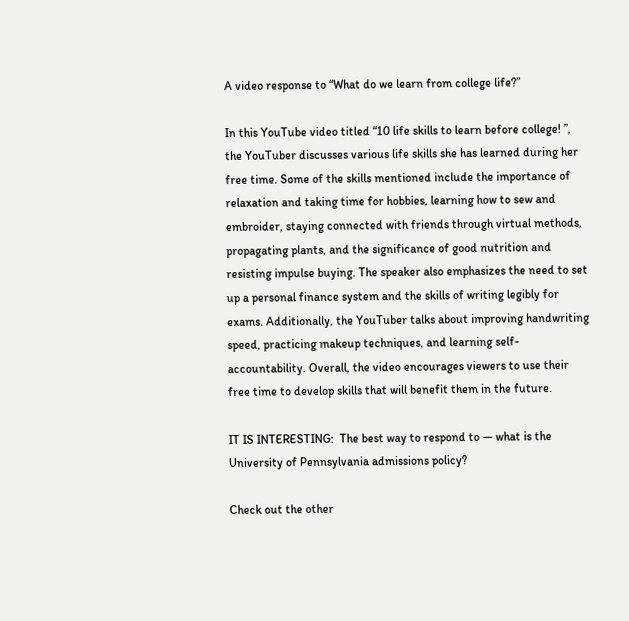A video response to “What do we learn from college life?”

In this YouTube video titled “10 life skills to learn before college! ”, the YouTuber discusses various life skills she has learned during her free time. Some of the skills mentioned include the importance of relaxation and taking time for hobbies, learning how to sew and embroider, staying connected with friends through virtual methods, propagating plants, and the significance of good nutrition and resisting impulse buying. The speaker also emphasizes the need to set up a personal finance system and the skills of writing legibly for exams. Additionally, the YouTuber talks about improving handwriting speed, practicing makeup techniques, and learning self-accountability. Overall, the video encourages viewers to use their free time to develop skills that will benefit them in the future.

IT IS INTERESTING:  The best way to respond to — what is the University of Pennsylvania admissions policy?

Check out the other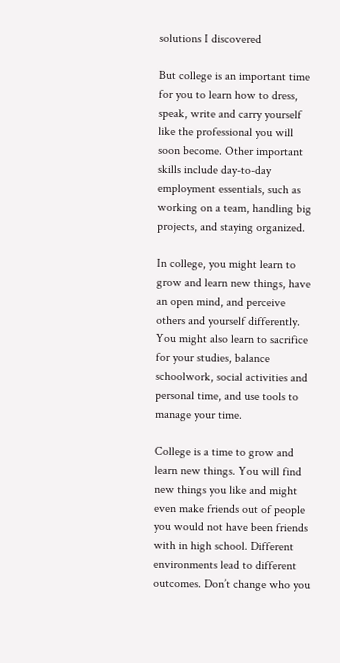solutions I discovered

But college is an important time for you to learn how to dress, speak, write and carry yourself like the professional you will soon become. Other important skills include day-to-day employment essentials, such as working on a team, handling big projects, and staying organized.

In college, you might learn to grow and learn new things, have an open mind, and perceive others and yourself differently. You might also learn to sacrifice for your studies, balance schoolwork, social activities and personal time, and use tools to manage your time.

College is a time to grow and learn new things. You will find new things you like and might even make friends out of people you would not have been friends with in high school. Different environments lead to different outcomes. Don’t change who you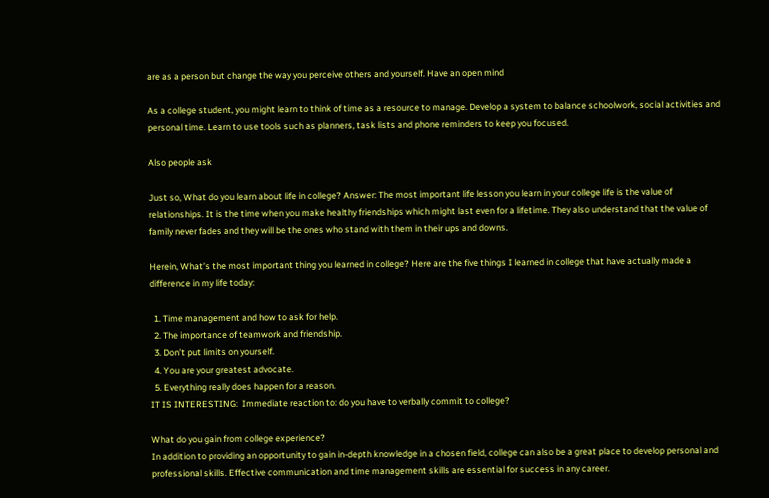are as a person but change the way you perceive others and yourself. Have an open mind

As a college student, you might learn to think of time as a resource to manage. Develop a system to balance schoolwork, social activities and personal time. Learn to use tools such as planners, task lists and phone reminders to keep you focused.

Also people ask

Just so, What do you learn about life in college? Answer: The most important life lesson you learn in your college life is the value of relationships. It is the time when you make healthy friendships which might last even for a lifetime. They also understand that the value of family never fades and they will be the ones who stand with them in their ups and downs.

Herein, What’s the most important thing you learned in college? Here are the five things I learned in college that have actually made a difference in my life today:

  1. Time management and how to ask for help.
  2. The importance of teamwork and friendship.
  3. Don’t put limits on yourself.
  4. You are your greatest advocate.
  5. Everything really does happen for a reason.
IT IS INTERESTING:  Immediate reaction to: do you have to verbally commit to college?

What do you gain from college experience?
In addition to providing an opportunity to gain in-depth knowledge in a chosen field, college can also be a great place to develop personal and professional skills. Effective communication and time management skills are essential for success in any career.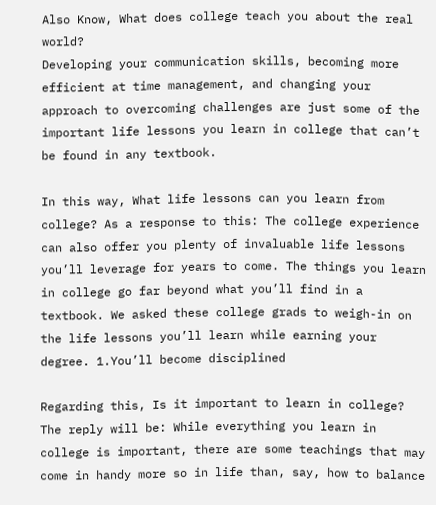Also Know, What does college teach you about the real world?
Developing your communication skills, becoming more efficient at time management, and changing your approach to overcoming challenges are just some of the important life lessons you learn in college that can’t be found in any textbook.

In this way, What life lessons can you learn from college? As a response to this: The college experience can also offer you plenty of invaluable life lessons you’ll leverage for years to come. The things you learn in college go far beyond what you’ll find in a textbook. We asked these college grads to weigh-in on the life lessons you’ll learn while earning your degree. 1.You’ll become disciplined

Regarding this, Is it important to learn in college?
The reply will be: While everything you learn in college is important, there are some teachings that may come in handy more so in life than, say, how to balance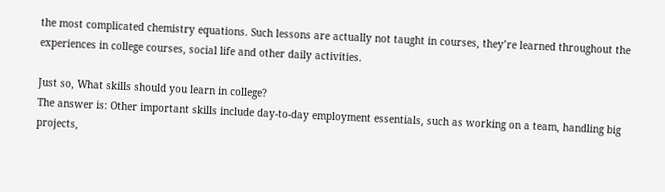the most complicated chemistry equations. Such lessons are actually not taught in courses, they’re learned throughout the experiences in college courses, social life and other daily activities.

Just so, What skills should you learn in college?
The answer is: Other important skills include day-to-day employment essentials, such as working on a team, handling big projects,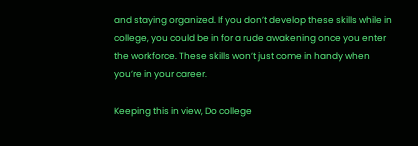and staying organized. If you don’t develop these skills while in college, you could be in for a rude awakening once you enter the workforce. These skills won’t just come in handy when you’re in your career.

Keeping this in view, Do college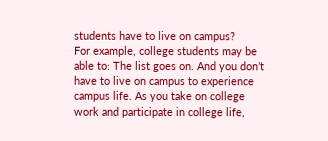students have to live on campus?
For example, college students may be able to: The list goes on. And you don’t have to live on campus to experience campus life. As you take on college work and participate in college life,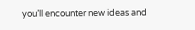you’ll encounter new ideas and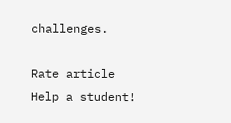challenges.

Rate article
Help a student!